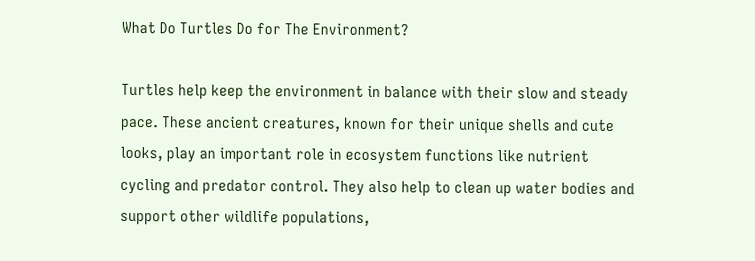What Do Turtles Do for The Environment?

Turtles help keep the environment in balance with their slow and steady pace. These ancient creatures, known for their unique shells and cute looks, play an important role in ecosystem functions like nutrient cycling and predator control. They also help to clean up water bodies and support other wildlife populations,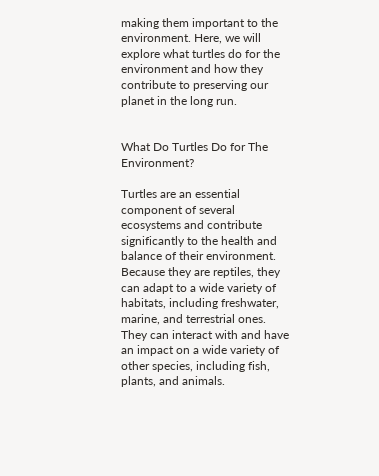making them important to the environment. Here, we will explore what turtles do for the environment and how they contribute to preserving our planet in the long run.


What Do Turtles Do for The Environment?

Turtles are an essential component of several ecosystems and contribute significantly to the health and balance of their environment. Because they are reptiles, they can adapt to a wide variety of habitats, including freshwater, marine, and terrestrial ones. They can interact with and have an impact on a wide variety of other species, including fish, plants, and animals.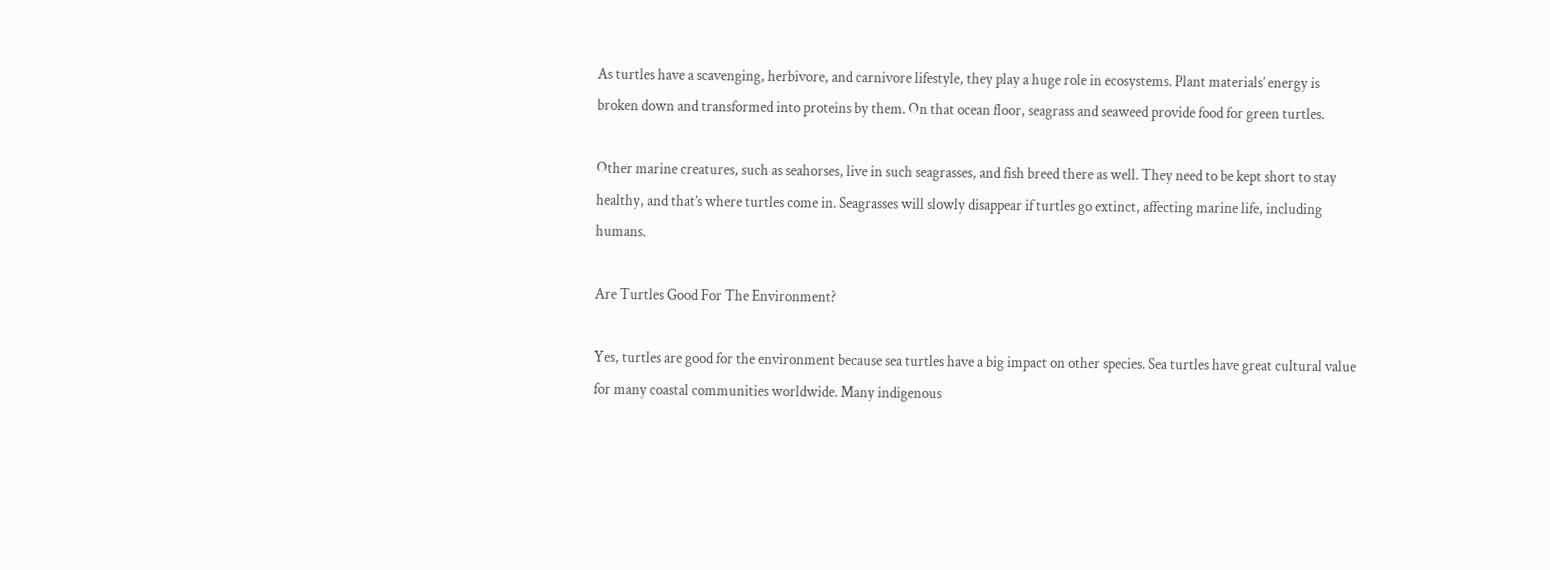As turtles have a scavenging, herbivore, and carnivore lifestyle, they play a huge role in ecosystems. Plant materials’ energy is broken down and transformed into proteins by them. On that ocean floor, seagrass and seaweed provide food for green turtles.

Other marine creatures, such as seahorses, live in such seagrasses, and fish breed there as well. They need to be kept short to stay healthy, and that’s where turtles come in. Seagrasses will slowly disappear if turtles go extinct, affecting marine life, including humans.

Are Turtles Good For The Environment?

Yes, turtles are good for the environment because sea turtles have a big impact on other species. Sea turtles have great cultural value for many coastal communities worldwide. Many indigenous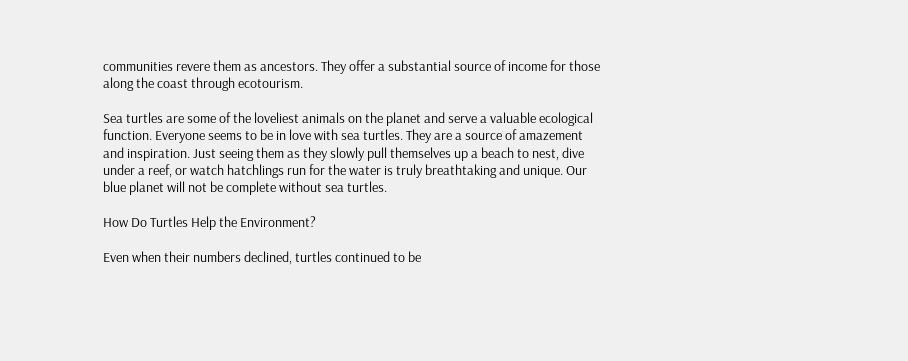communities revere them as ancestors. They offer a substantial source of income for those along the coast through ecotourism.

Sea turtles are some of the loveliest animals on the planet and serve a valuable ecological function. Everyone seems to be in love with sea turtles. They are a source of amazement and inspiration. Just seeing them as they slowly pull themselves up a beach to nest, dive under a reef, or watch hatchlings run for the water is truly breathtaking and unique. Our blue planet will not be complete without sea turtles.

How Do Turtles Help the Environment?

Even when their numbers declined, turtles continued to be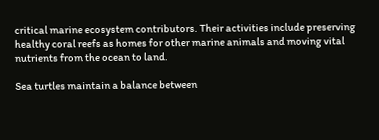critical marine ecosystem contributors. Their activities include preserving healthy coral reefs as homes for other marine animals and moving vital nutrients from the ocean to land.

Sea turtles maintain a balance between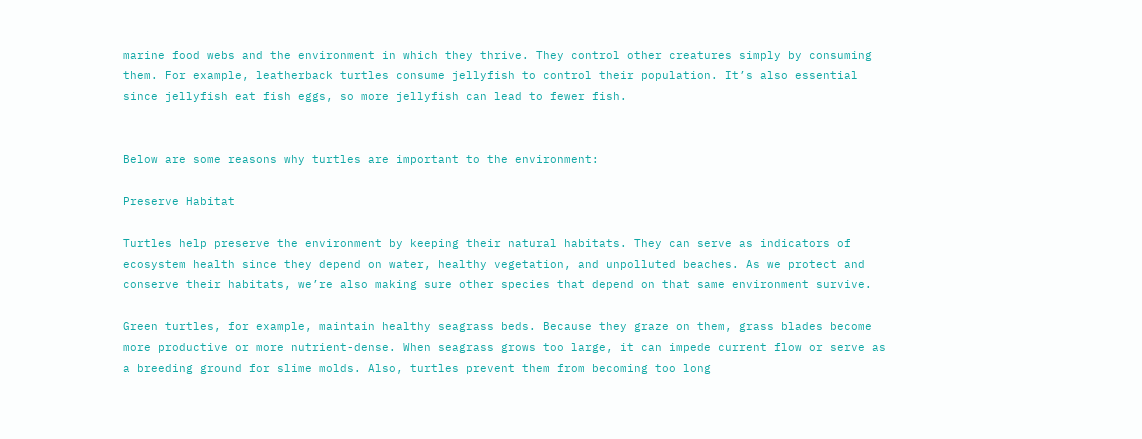marine food webs and the environment in which they thrive. They control other creatures simply by consuming them. For example, leatherback turtles consume jellyfish to control their population. It’s also essential since jellyfish eat fish eggs, so more jellyfish can lead to fewer fish.


Below are some reasons why turtles are important to the environment:

Preserve Habitat

Turtles help preserve the environment by keeping their natural habitats. They can serve as indicators of ecosystem health since they depend on water, healthy vegetation, and unpolluted beaches. As we protect and conserve their habitats, we’re also making sure other species that depend on that same environment survive.

Green turtles, for example, maintain healthy seagrass beds. Because they graze on them, grass blades become more productive or more nutrient-dense. When seagrass grows too large, it can impede current flow or serve as a breeding ground for slime molds. Also, turtles prevent them from becoming too long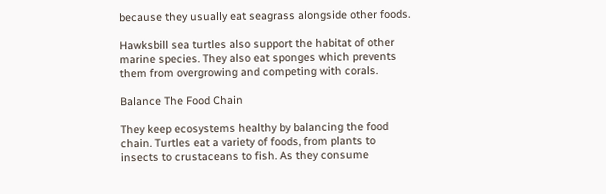because they usually eat seagrass alongside other foods.

Hawksbill sea turtles also support the habitat of other marine species. They also eat sponges which prevents them from overgrowing and competing with corals.

Balance The Food Chain

They keep ecosystems healthy by balancing the food chain. Turtles eat a variety of foods, from plants to insects to crustaceans to fish. As they consume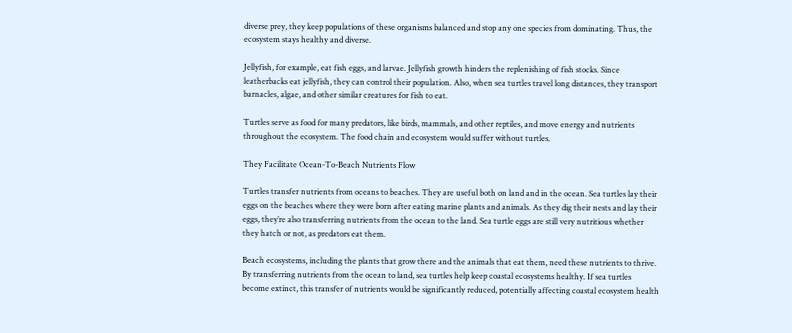diverse prey, they keep populations of these organisms balanced and stop any one species from dominating. Thus, the ecosystem stays healthy and diverse.

Jellyfish, for example, eat fish eggs, and larvae. Jellyfish growth hinders the replenishing of fish stocks. Since leatherbacks eat jellyfish, they can control their population. Also, when sea turtles travel long distances, they transport barnacles, algae, and other similar creatures for fish to eat.

Turtles serve as food for many predators, like birds, mammals, and other reptiles, and move energy and nutrients throughout the ecosystem. The food chain and ecosystem would suffer without turtles.

They Facilitate Ocean-To-Beach Nutrients Flow

Turtles transfer nutrients from oceans to beaches. They are useful both on land and in the ocean. Sea turtles lay their eggs on the beaches where they were born after eating marine plants and animals. As they dig their nests and lay their eggs, they’re also transferring nutrients from the ocean to the land. Sea turtle eggs are still very nutritious whether they hatch or not, as predators eat them.

Beach ecosystems, including the plants that grow there and the animals that eat them, need these nutrients to thrive. By transferring nutrients from the ocean to land, sea turtles help keep coastal ecosystems healthy. If sea turtles become extinct, this transfer of nutrients would be significantly reduced, potentially affecting coastal ecosystem health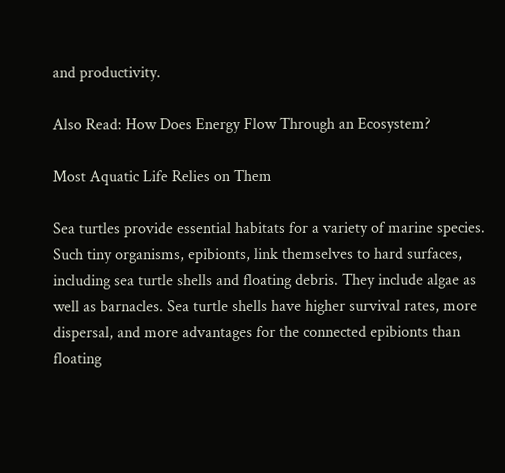and productivity.

Also Read: How Does Energy Flow Through an Ecosystem?

Most Aquatic Life Relies on Them

Sea turtles provide essential habitats for a variety of marine species. Such tiny organisms, epibionts, link themselves to hard surfaces, including sea turtle shells and floating debris. They include algae as well as barnacles. Sea turtle shells have higher survival rates, more dispersal, and more advantages for the connected epibionts than floating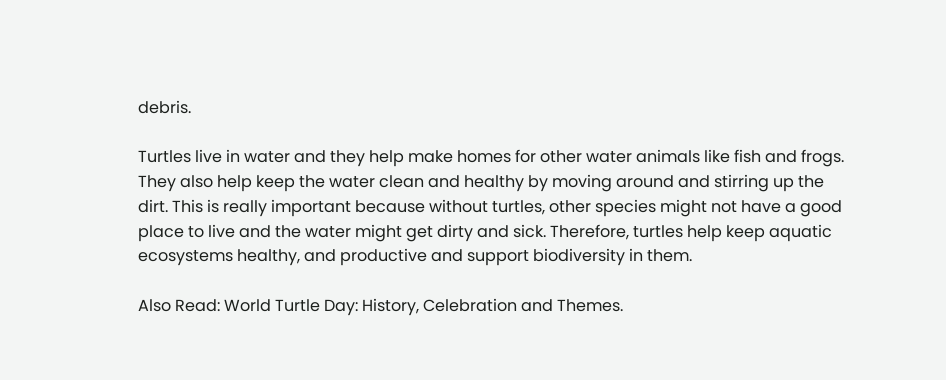debris.

Turtles live in water and they help make homes for other water animals like fish and frogs. They also help keep the water clean and healthy by moving around and stirring up the dirt. This is really important because without turtles, other species might not have a good place to live and the water might get dirty and sick. Therefore, turtles help keep aquatic ecosystems healthy, and productive and support biodiversity in them.

Also Read: World Turtle Day: History, Celebration and Themes.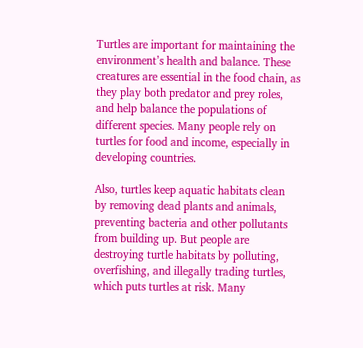Turtles are important for maintaining the environment’s health and balance. These creatures are essential in the food chain, as they play both predator and prey roles, and help balance the populations of different species. Many people rely on turtles for food and income, especially in developing countries.

Also, turtles keep aquatic habitats clean by removing dead plants and animals, preventing bacteria and other pollutants from building up. But people are destroying turtle habitats by polluting, overfishing, and illegally trading turtles, which puts turtles at risk. Many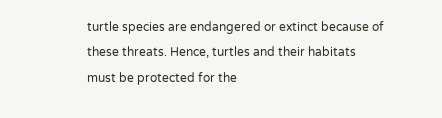turtle species are endangered or extinct because of these threats. Hence, turtles and their habitats must be protected for the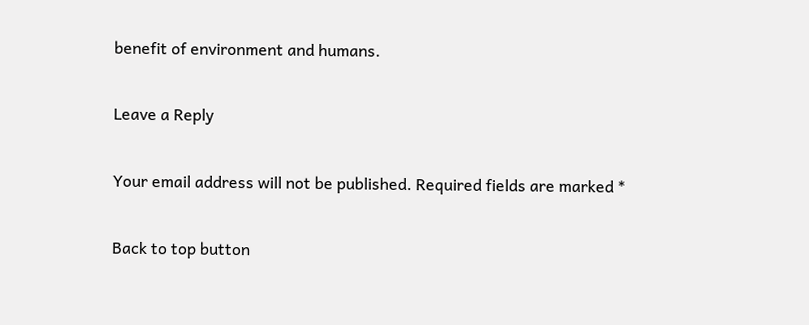benefit of environment and humans.

Leave a Reply

Your email address will not be published. Required fields are marked *

Back to top button